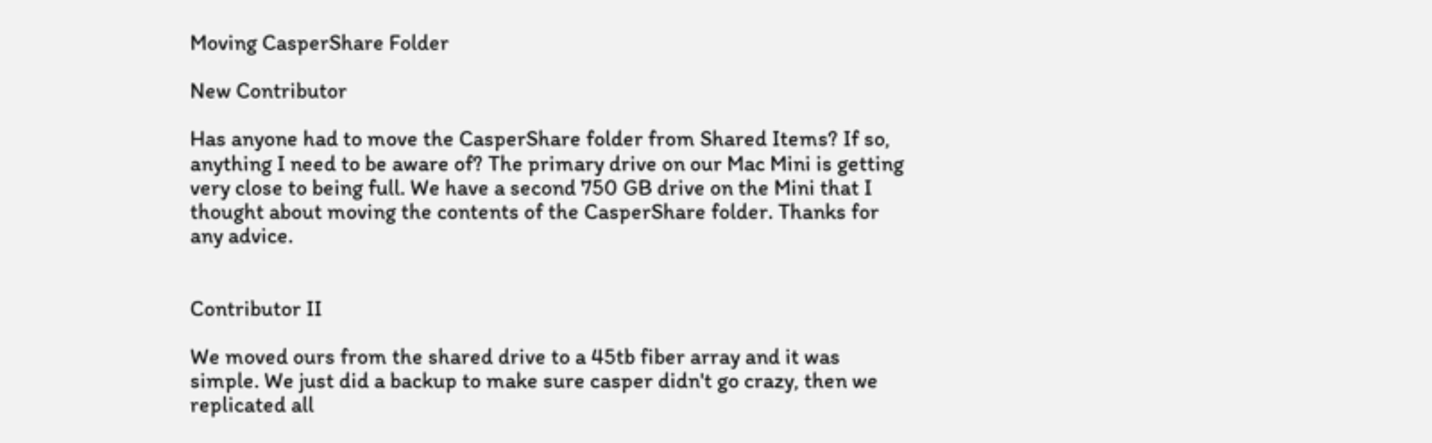Moving CasperShare Folder

New Contributor

Has anyone had to move the CasperShare folder from Shared Items? If so, anything I need to be aware of? The primary drive on our Mac Mini is getting very close to being full. We have a second 750 GB drive on the Mini that I thought about moving the contents of the CasperShare folder. Thanks for any advice.


Contributor II

We moved ours from the shared drive to a 45tb fiber array and it was simple. We just did a backup to make sure casper didn't go crazy, then we replicated all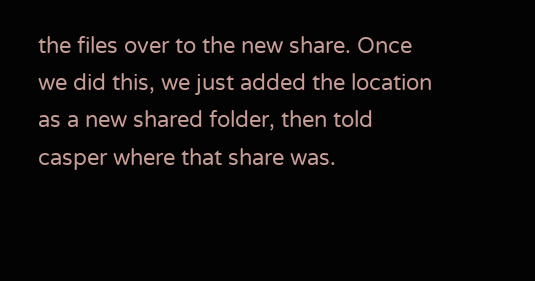the files over to the new share. Once we did this, we just added the location as a new shared folder, then told casper where that share was.